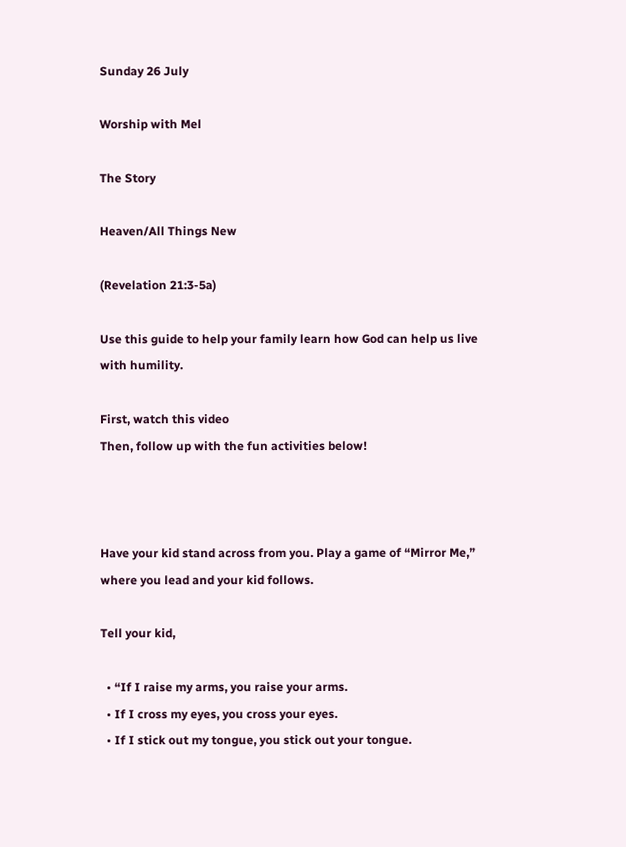Sunday 26 July

Worship with Mel

The Story

Heaven/All Things New

(Revelation 21:3-5a)

Use this guide to help your family learn how God can help us live with humility.

First, watch this video
Then, follow up with the fun activities below!



Have your kid stand across from you. Play a game of “Mirror Me,” where you lead and your kid follows.

Tell your kid,

  • “If I raise my arms, you raise your arms.
  • If I cross my eyes, you cross your eyes.
  • If I stick out my tongue, you stick out your tongue.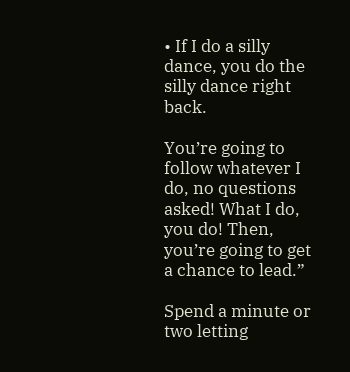• If I do a silly dance, you do the silly dance right back.

You’re going to follow whatever I do, no questions asked! What I do, you do! Then, you’re going to get a chance to lead.”

Spend a minute or two letting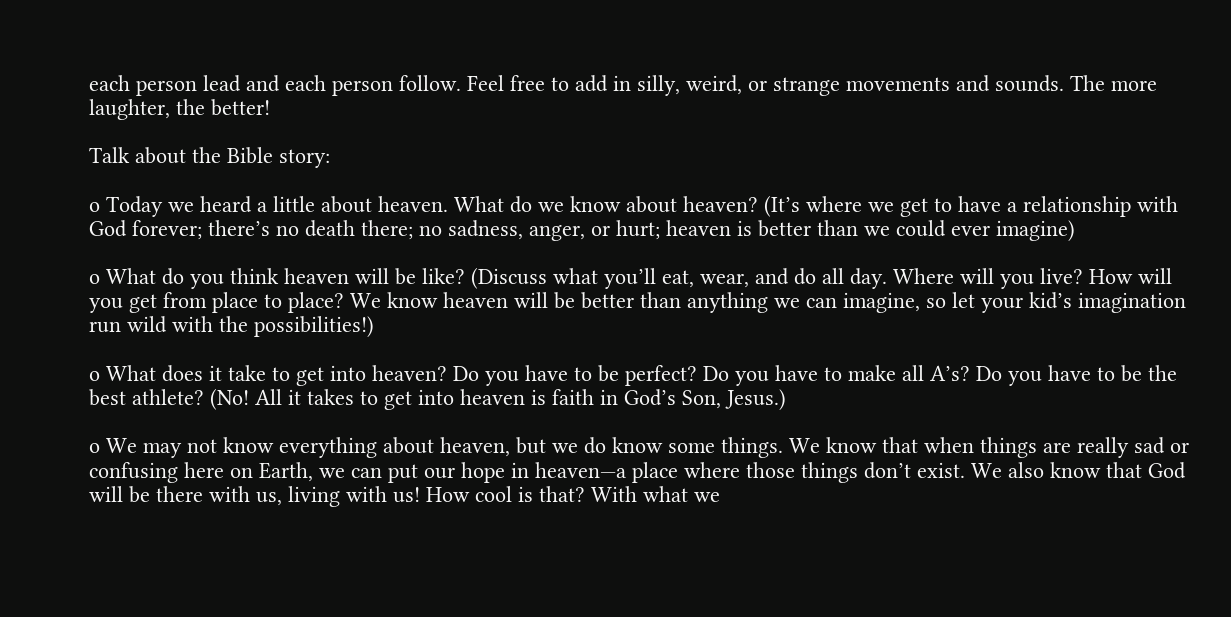each person lead and each person follow. Feel free to add in silly, weird, or strange movements and sounds. The more laughter, the better!

Talk about the Bible story:

o Today we heard a little about heaven. What do we know about heaven? (It’s where we get to have a relationship with God forever; there’s no death there; no sadness, anger, or hurt; heaven is better than we could ever imagine)

o What do you think heaven will be like? (Discuss what you’ll eat, wear, and do all day. Where will you live? How will you get from place to place? We know heaven will be better than anything we can imagine, so let your kid’s imagination run wild with the possibilities!)

o What does it take to get into heaven? Do you have to be perfect? Do you have to make all A’s? Do you have to be the best athlete? (No! All it takes to get into heaven is faith in God’s Son, Jesus.)

o We may not know everything about heaven, but we do know some things. We know that when things are really sad or confusing here on Earth, we can put our hope in heaven—a place where those things don’t exist. We also know that God will be there with us, living with us! How cool is that? With what we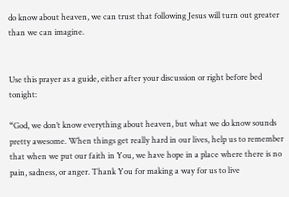do know about heaven, we can trust that following Jesus will turn out greater than we can imagine.


Use this prayer as a guide, either after your discussion or right before bed tonight:

“God, we don’t know everything about heaven, but what we do know sounds pretty awesome. When things get really hard in our lives, help us to remember that when we put our faith in You, we have hope in a place where there is no pain, sadness, or anger. Thank You for making a way for us to live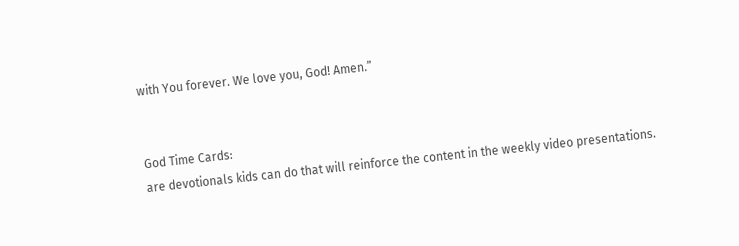with You forever. We love you, God! Amen.”


God Time Cards:
are devotionals kids can do that will reinforce the content in the weekly video presentations.